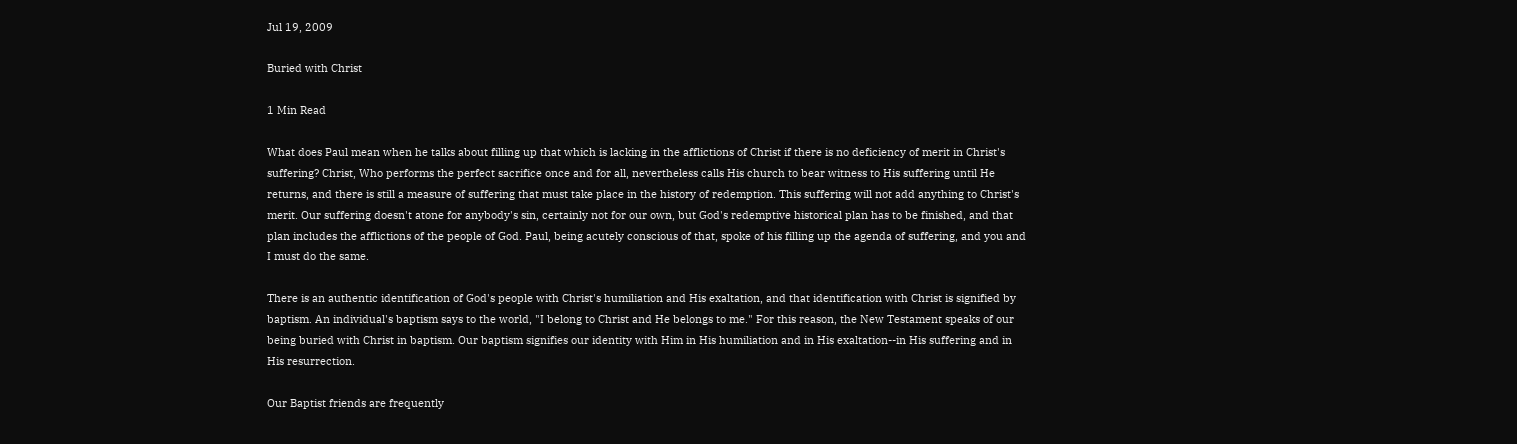Jul 19, 2009

Buried with Christ

1 Min Read

What does Paul mean when he talks about filling up that which is lacking in the afflictions of Christ if there is no deficiency of merit in Christ's suffering? Christ, Who performs the perfect sacrifice once and for all, nevertheless calls His church to bear witness to His suffering until He returns, and there is still a measure of suffering that must take place in the history of redemption. This suffering will not add anything to Christ's merit. Our suffering doesn't atone for anybody's sin, certainly not for our own, but God's redemptive historical plan has to be finished, and that plan includes the afflictions of the people of God. Paul, being acutely conscious of that, spoke of his filling up the agenda of suffering, and you and I must do the same.

There is an authentic identification of God's people with Christ's humiliation and His exaltation, and that identification with Christ is signified by baptism. An individual's baptism says to the world, "I belong to Christ and He belongs to me." For this reason, the New Testament speaks of our being buried with Christ in baptism. Our baptism signifies our identity with Him in His humiliation and in His exaltation--in His suffering and in His resurrection.

Our Baptist friends are frequently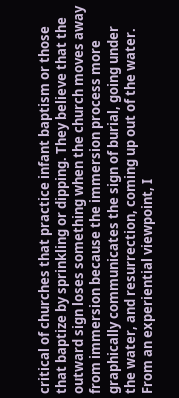critical of churches that practice infant baptism or those that baptize by sprinkling or dipping. They believe that the outward sign loses something when the church moves away from immersion because the immersion process more graphically communicates the sign of burial, going under the water, and resurrection, coming up out of the water. From an experiential viewpoint, I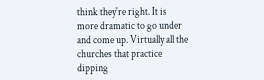think they're right. It is more dramatic to go under and come up. Virtually all the churches that practice dipping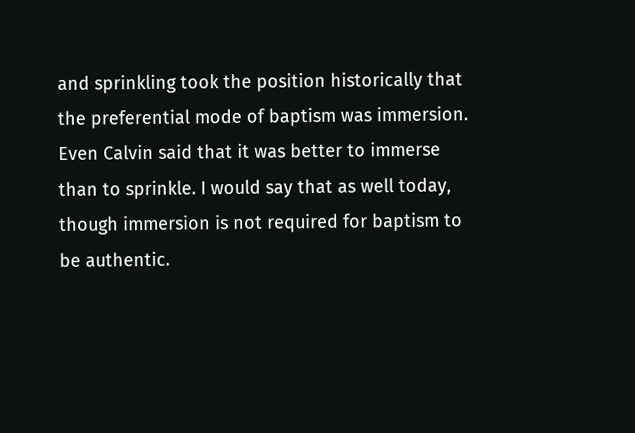and sprinkling took the position historically that the preferential mode of baptism was immersion. Even Calvin said that it was better to immerse than to sprinkle. I would say that as well today, though immersion is not required for baptism to be authentic.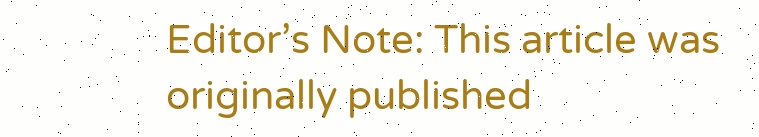Editor’s Note: This article was originally published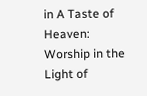in A Taste of Heaven: Worship in the Light of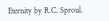Eternity by R.C. Sproul.